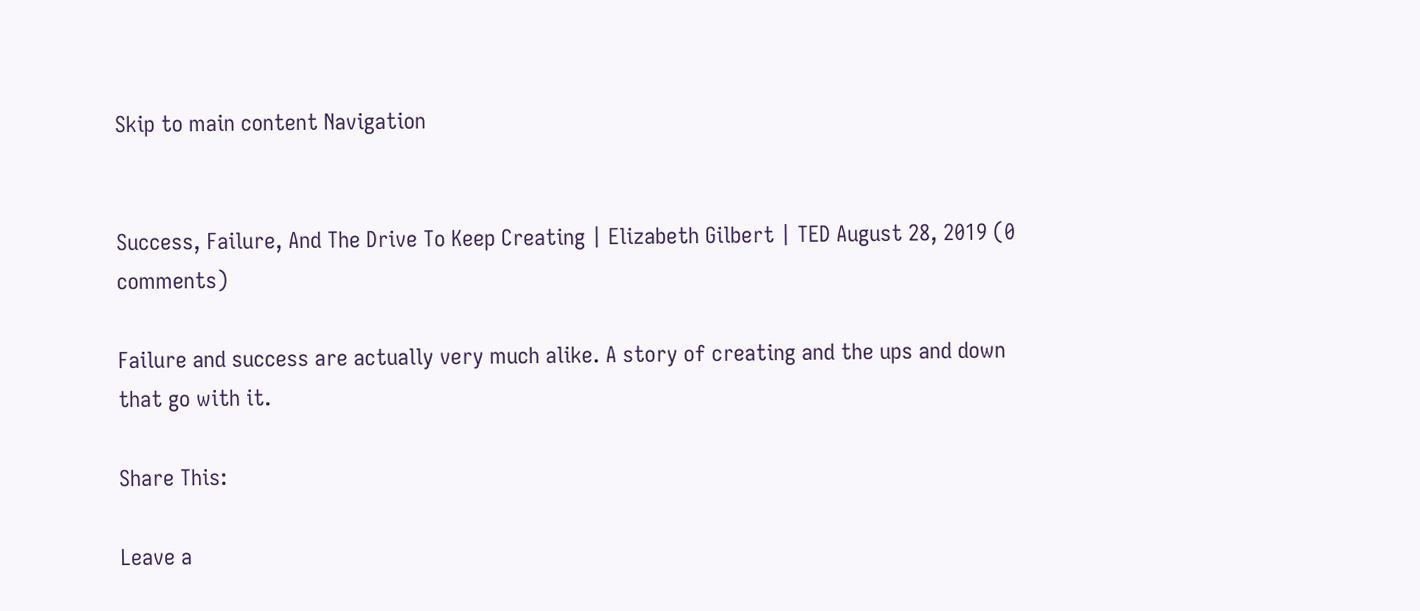Skip to main content Navigation


Success, Failure, And The Drive To Keep Creating | Elizabeth Gilbert | TED August 28, 2019 (0 comments)

Failure and success are actually very much alike. A story of creating and the ups and down that go with it.

Share This:

Leave a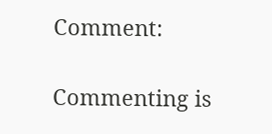Comment:

Commenting is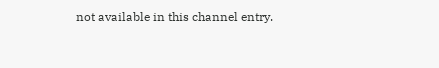not available in this channel entry.